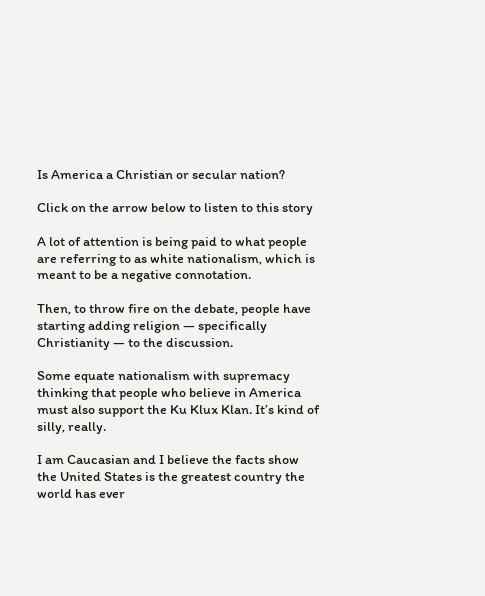Is America a Christian or secular nation?

Click on the arrow below to listen to this story

A lot of attention is being paid to what people are referring to as white nationalism, which is meant to be a negative connotation.

Then, to throw fire on the debate, people have starting adding religion — specifically Christianity — to the discussion.

Some equate nationalism with supremacy thinking that people who believe in America must also support the Ku Klux Klan. It’s kind of silly, really.

I am Caucasian and I believe the facts show the United States is the greatest country the world has ever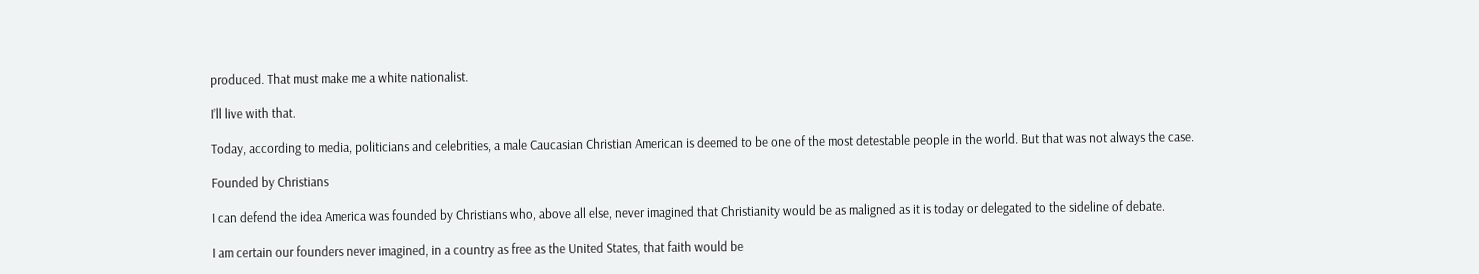produced. That must make me a white nationalist.

I’ll live with that.

Today, according to media, politicians and celebrities, a male Caucasian Christian American is deemed to be one of the most detestable people in the world. But that was not always the case.

Founded by Christians

I can defend the idea America was founded by Christians who, above all else, never imagined that Christianity would be as maligned as it is today or delegated to the sideline of debate.

I am certain our founders never imagined, in a country as free as the United States, that faith would be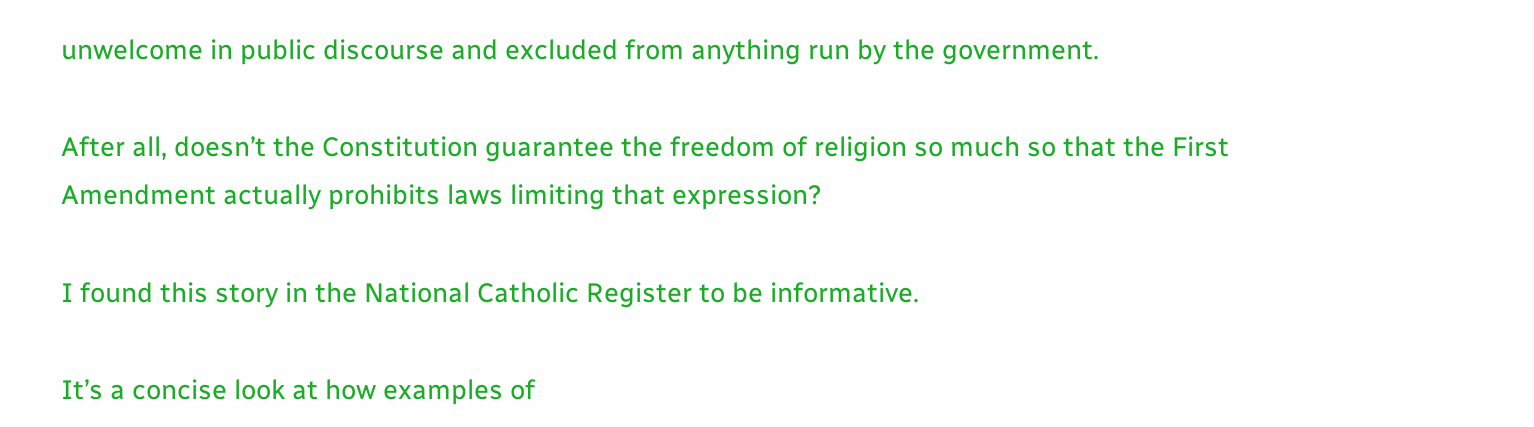unwelcome in public discourse and excluded from anything run by the government.

After all, doesn’t the Constitution guarantee the freedom of religion so much so that the First Amendment actually prohibits laws limiting that expression?

I found this story in the National Catholic Register to be informative.

It’s a concise look at how examples of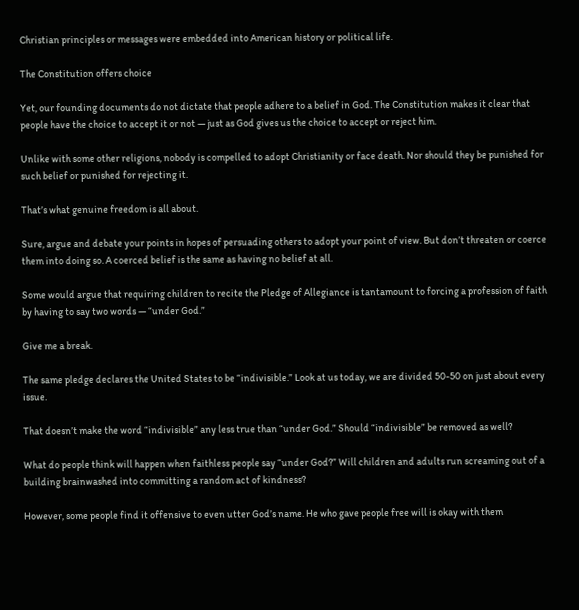Christian principles or messages were embedded into American history or political life.

The Constitution offers choice

Yet, our founding documents do not dictate that people adhere to a belief in God. The Constitution makes it clear that people have the choice to accept it or not — just as God gives us the choice to accept or reject him.

Unlike with some other religions, nobody is compelled to adopt Christianity or face death. Nor should they be punished for such belief or punished for rejecting it.

That’s what genuine freedom is all about.

Sure, argue and debate your points in hopes of persuading others to adopt your point of view. But don’t threaten or coerce them into doing so. A coerced belief is the same as having no belief at all.

Some would argue that requiring children to recite the Pledge of Allegiance is tantamount to forcing a profession of faith by having to say two words — “under God.”

Give me a break.

The same pledge declares the United States to be “indivisible.” Look at us today, we are divided 50-50 on just about every issue.

That doesn’t make the word “indivisible” any less true than “under God.” Should “indivisible” be removed as well?

What do people think will happen when faithless people say “under God?” Will children and adults run screaming out of a building brainwashed into committing a random act of kindness?

However, some people find it offensive to even utter God’s name. He who gave people free will is okay with them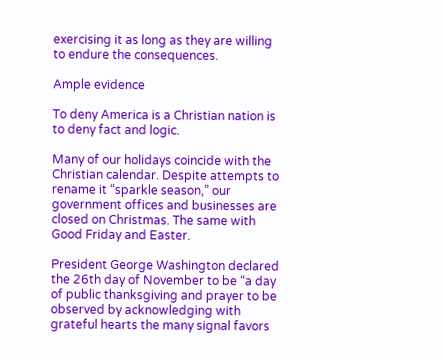exercising it as long as they are willing to endure the consequences.

Ample evidence

To deny America is a Christian nation is to deny fact and logic.

Many of our holidays coincide with the Christian calendar. Despite attempts to rename it “sparkle season,” our government offices and businesses are closed on Christmas. The same with Good Friday and Easter.

President George Washington declared the 26th day of November to be “a day of public thanksgiving and prayer to be observed by acknowledging with grateful hearts the many signal favors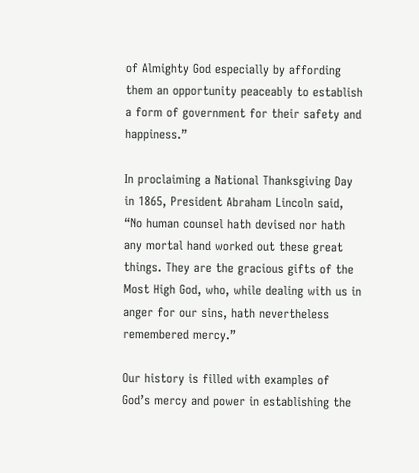of Almighty God especially by affording them an opportunity peaceably to establish a form of government for their safety and happiness.”

In proclaiming a National Thanksgiving Day in 1865, President Abraham Lincoln said, “No human counsel hath devised nor hath any mortal hand worked out these great things. They are the gracious gifts of the Most High God, who, while dealing with us in anger for our sins, hath nevertheless remembered mercy.”

Our history is filled with examples of God’s mercy and power in establishing the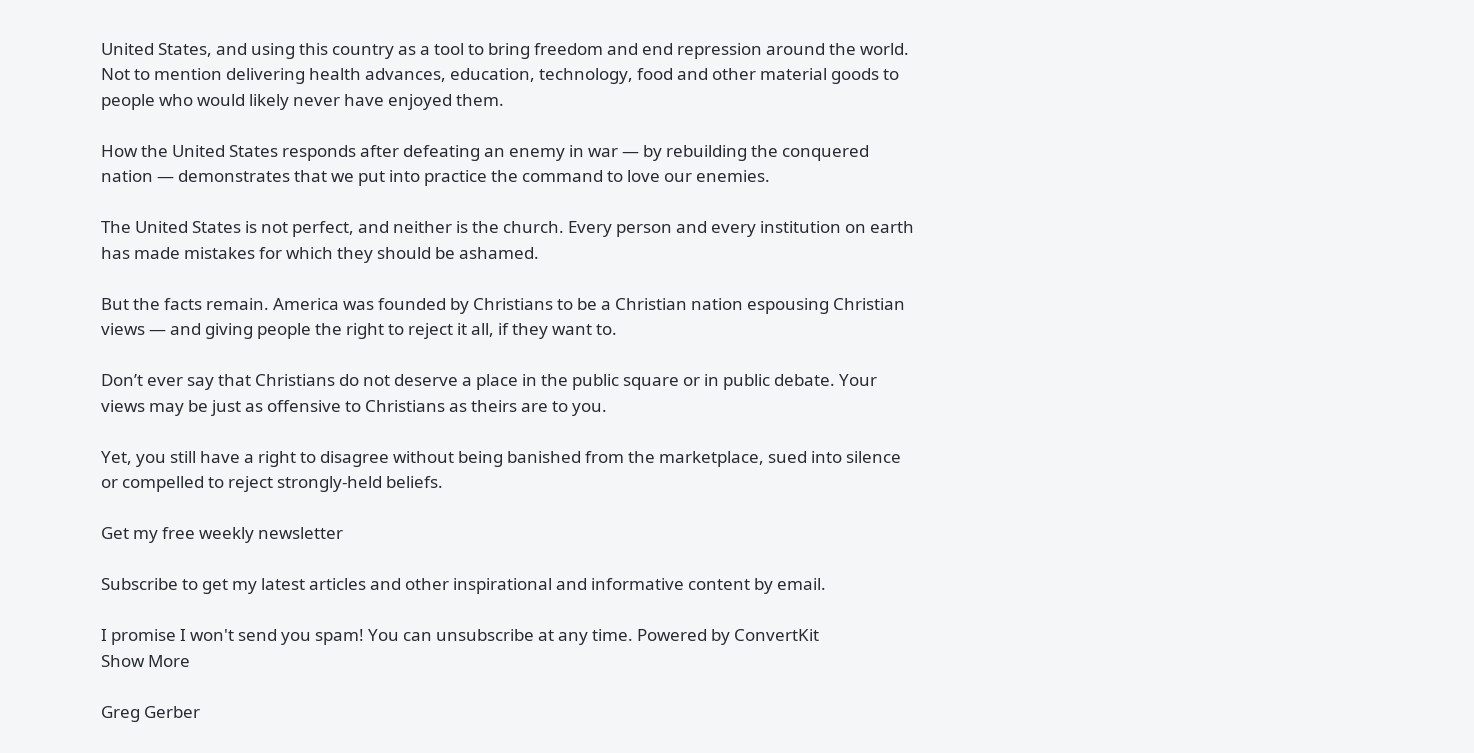United States, and using this country as a tool to bring freedom and end repression around the world. Not to mention delivering health advances, education, technology, food and other material goods to people who would likely never have enjoyed them.

How the United States responds after defeating an enemy in war — by rebuilding the conquered nation — demonstrates that we put into practice the command to love our enemies.

The United States is not perfect, and neither is the church. Every person and every institution on earth has made mistakes for which they should be ashamed.

But the facts remain. America was founded by Christians to be a Christian nation espousing Christian views — and giving people the right to reject it all, if they want to.

Don’t ever say that Christians do not deserve a place in the public square or in public debate. Your views may be just as offensive to Christians as theirs are to you.

Yet, you still have a right to disagree without being banished from the marketplace, sued into silence or compelled to reject strongly-held beliefs.

Get my free weekly newsletter

Subscribe to get my latest articles and other inspirational and informative content by email.

I promise I won't send you spam! You can unsubscribe at any time. Powered by ConvertKit
Show More

Greg Gerber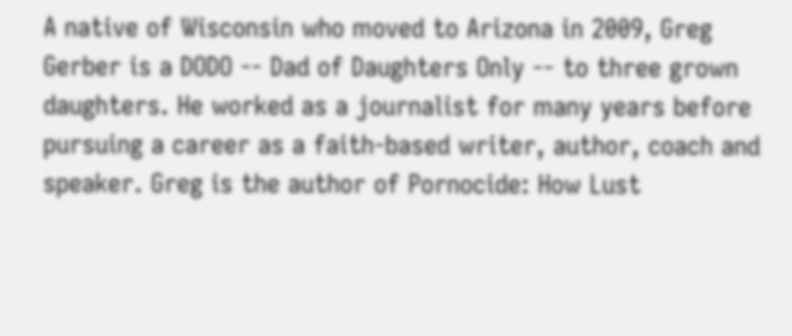A native of Wisconsin who moved to Arizona in 2009, Greg Gerber is a DODO -- Dad of Daughters Only -- to three grown daughters. He worked as a journalist for many years before pursuing a career as a faith-based writer, author, coach and speaker. Greg is the author of Pornocide: How Lust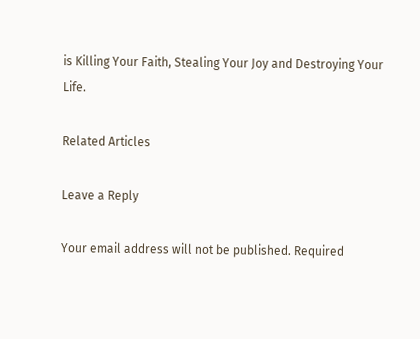is Killing Your Faith, Stealing Your Joy and Destroying Your Life.

Related Articles

Leave a Reply

Your email address will not be published. Required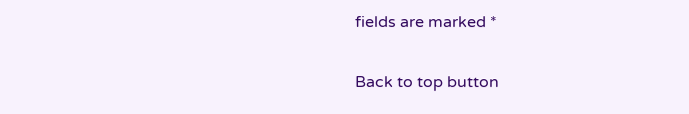fields are marked *

Back to top button